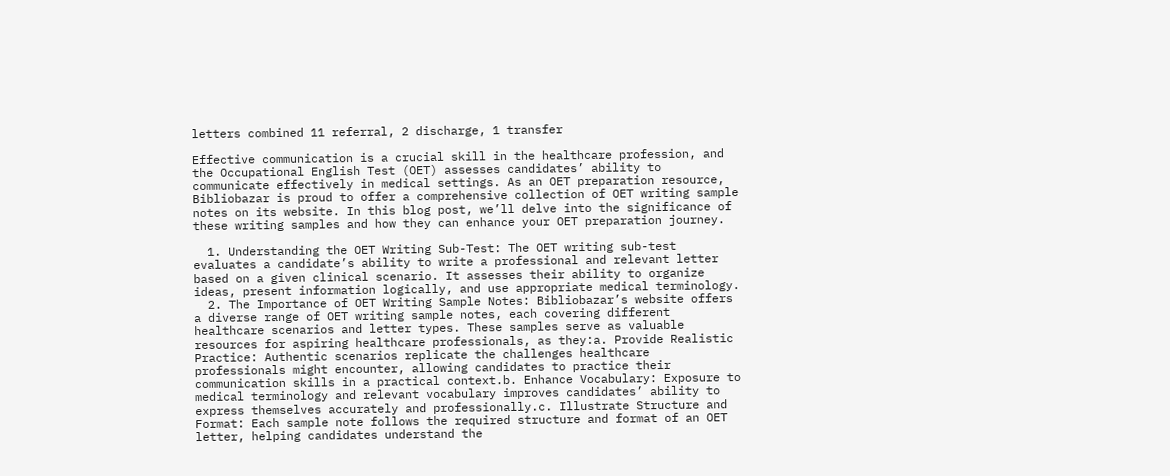letters combined 11 referral, 2 discharge, 1 transfer

Effective communication is a crucial skill in the healthcare profession, and the Occupational English Test (OET) assesses candidates’ ability to communicate effectively in medical settings. As an OET preparation resource, Bibliobazar is proud to offer a comprehensive collection of OET writing sample notes on its website. In this blog post, we’ll delve into the significance of these writing samples and how they can enhance your OET preparation journey.

  1. Understanding the OET Writing Sub-Test: The OET writing sub-test evaluates a candidate’s ability to write a professional and relevant letter based on a given clinical scenario. It assesses their ability to organize ideas, present information logically, and use appropriate medical terminology.
  2. The Importance of OET Writing Sample Notes: Bibliobazar’s website offers a diverse range of OET writing sample notes, each covering different healthcare scenarios and letter types. These samples serve as valuable resources for aspiring healthcare professionals, as they:a. Provide Realistic Practice: Authentic scenarios replicate the challenges healthcare professionals might encounter, allowing candidates to practice their communication skills in a practical context.b. Enhance Vocabulary: Exposure to medical terminology and relevant vocabulary improves candidates’ ability to express themselves accurately and professionally.c. Illustrate Structure and Format: Each sample note follows the required structure and format of an OET letter, helping candidates understand the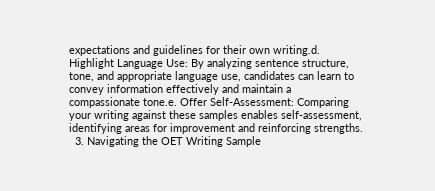expectations and guidelines for their own writing.d. Highlight Language Use: By analyzing sentence structure, tone, and appropriate language use, candidates can learn to convey information effectively and maintain a compassionate tone.e. Offer Self-Assessment: Comparing your writing against these samples enables self-assessment, identifying areas for improvement and reinforcing strengths.
  3. Navigating the OET Writing Sample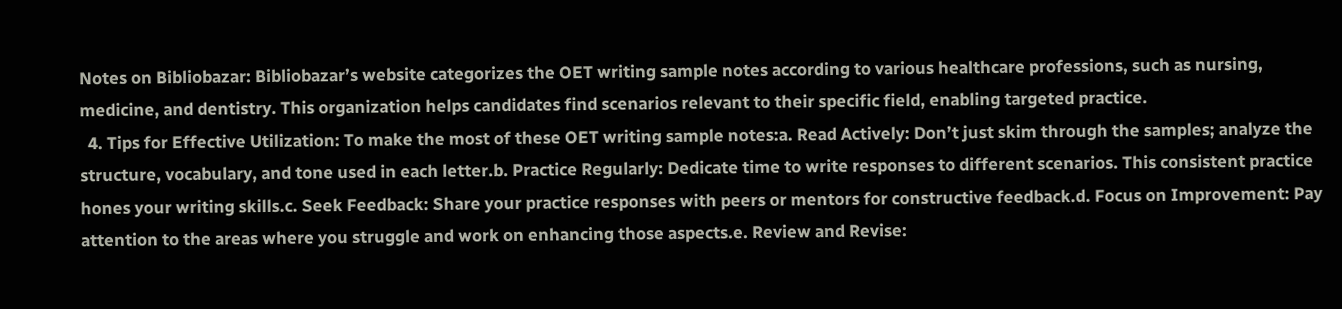Notes on Bibliobazar: Bibliobazar’s website categorizes the OET writing sample notes according to various healthcare professions, such as nursing, medicine, and dentistry. This organization helps candidates find scenarios relevant to their specific field, enabling targeted practice.
  4. Tips for Effective Utilization: To make the most of these OET writing sample notes:a. Read Actively: Don’t just skim through the samples; analyze the structure, vocabulary, and tone used in each letter.b. Practice Regularly: Dedicate time to write responses to different scenarios. This consistent practice hones your writing skills.c. Seek Feedback: Share your practice responses with peers or mentors for constructive feedback.d. Focus on Improvement: Pay attention to the areas where you struggle and work on enhancing those aspects.e. Review and Revise: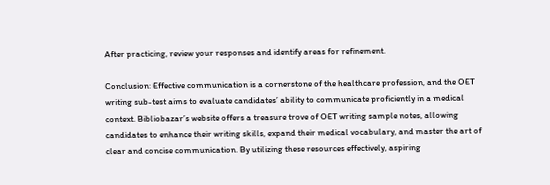After practicing, review your responses and identify areas for refinement.

Conclusion: Effective communication is a cornerstone of the healthcare profession, and the OET writing sub-test aims to evaluate candidates’ ability to communicate proficiently in a medical context. Bibliobazar’s website offers a treasure trove of OET writing sample notes, allowing candidates to enhance their writing skills, expand their medical vocabulary, and master the art of clear and concise communication. By utilizing these resources effectively, aspiring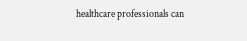healthcare professionals can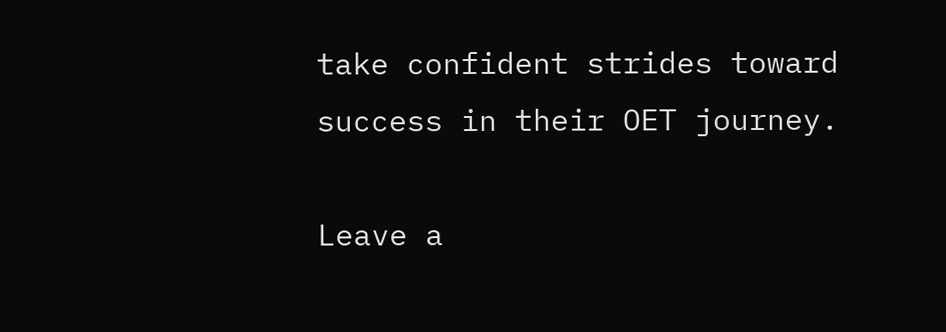take confident strides toward success in their OET journey.

Leave a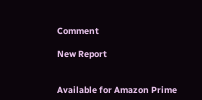Comment

New Report


Available for Amazon Prime